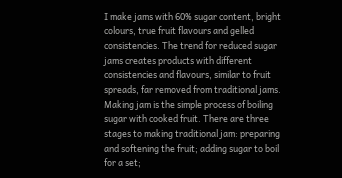I make jams with 60% sugar content, bright colours, true fruit flavours and gelled consistencies. The trend for reduced sugar jams creates products with different consistencies and flavours, similar to fruit spreads, far removed from traditional jams. Making jam is the simple process of boiling sugar with cooked fruit. There are three stages to making traditional jam: preparing and softening the fruit; adding sugar to boil for a set;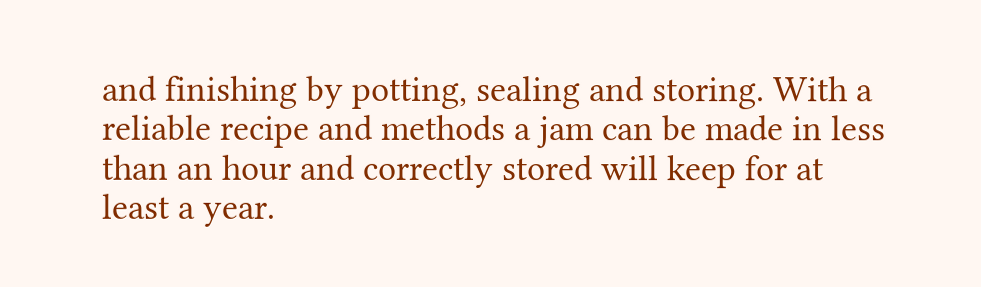and finishing by potting, sealing and storing. With a reliable recipe and methods a jam can be made in less than an hour and correctly stored will keep for at least a year.